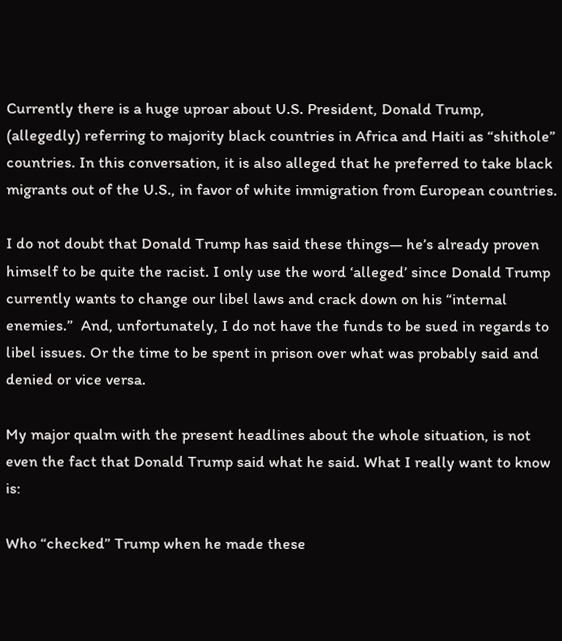Currently there is a huge uproar about U.S. President, Donald Trump, (allegedly) referring to majority black countries in Africa and Haiti as “shithole” countries. In this conversation, it is also alleged that he preferred to take black migrants out of the U.S., in favor of white immigration from European countries.

I do not doubt that Donald Trump has said these things— he’s already proven himself to be quite the racist. I only use the word ‘alleged’ since Donald Trump currently wants to change our libel laws and crack down on his “internal enemies.”  And, unfortunately, I do not have the funds to be sued in regards to libel issues. Or the time to be spent in prison over what was probably said and denied or vice versa.

My major qualm with the present headlines about the whole situation, is not even the fact that Donald Trump said what he said. What I really want to know is:

Who “checked” Trump when he made these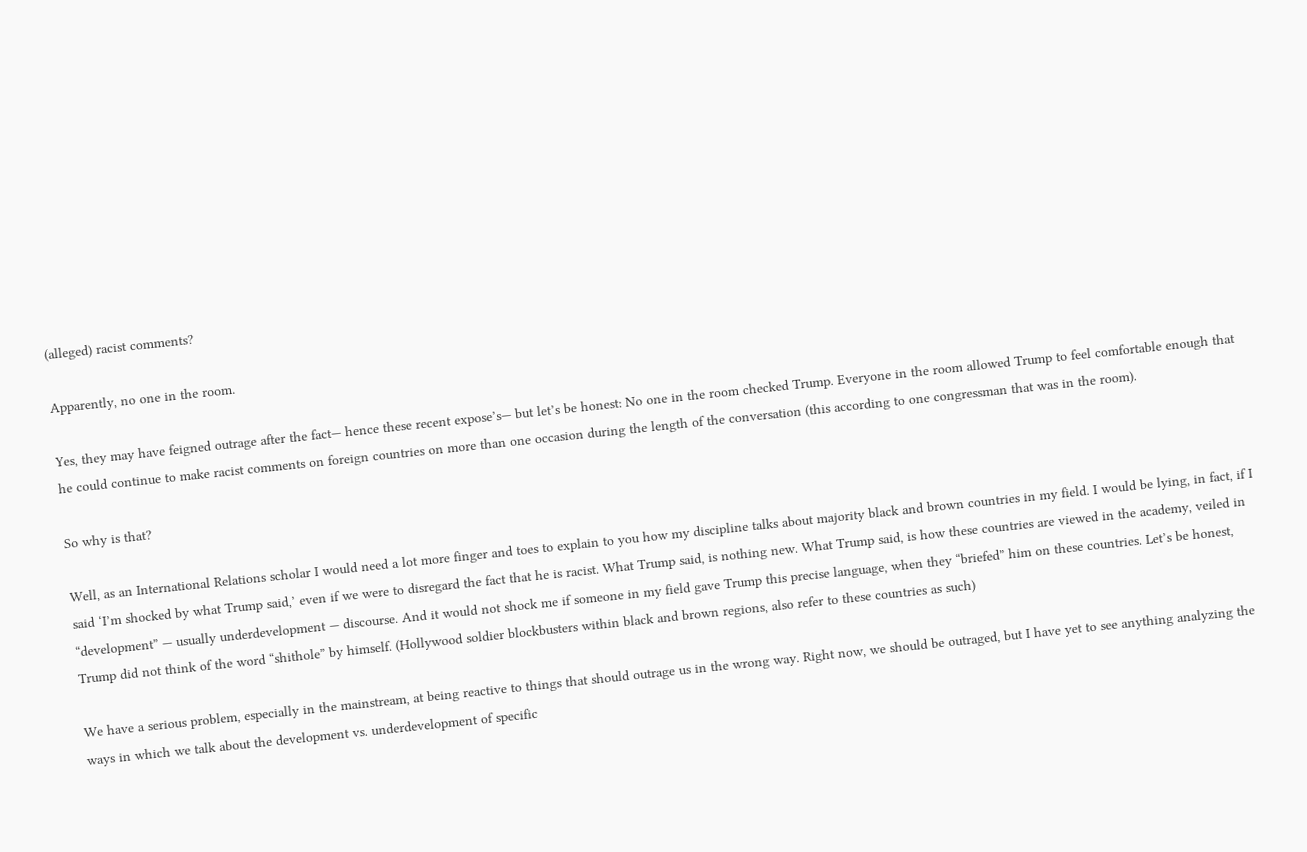(alleged) racist comments?

Apparently, no one in the room.

Yes, they may have feigned outrage after the fact— hence these recent expose’s— but let’s be honest: No one in the room checked Trump. Everyone in the room allowed Trump to feel comfortable enough that he could continue to make racist comments on foreign countries on more than one occasion during the length of the conversation (this according to one congressman that was in the room).

So why is that?

Well, as an International Relations scholar I would need a lot more finger and toes to explain to you how my discipline talks about majority black and brown countries in my field. I would be lying, in fact, if I said ‘I’m shocked by what Trump said,’ even if we were to disregard the fact that he is racist. What Trump said, is nothing new. What Trump said, is how these countries are viewed in the academy, veiled in “development” — usually underdevelopment — discourse. And it would not shock me if someone in my field gave Trump this precise language, when they “briefed” him on these countries. Let’s be honest, Trump did not think of the word “shithole” by himself. (Hollywood soldier blockbusters within black and brown regions, also refer to these countries as such)

We have a serious problem, especially in the mainstream, at being reactive to things that should outrage us in the wrong way. Right now, we should be outraged, but I have yet to see anything analyzing the ways in which we talk about the development vs. underdevelopment of specific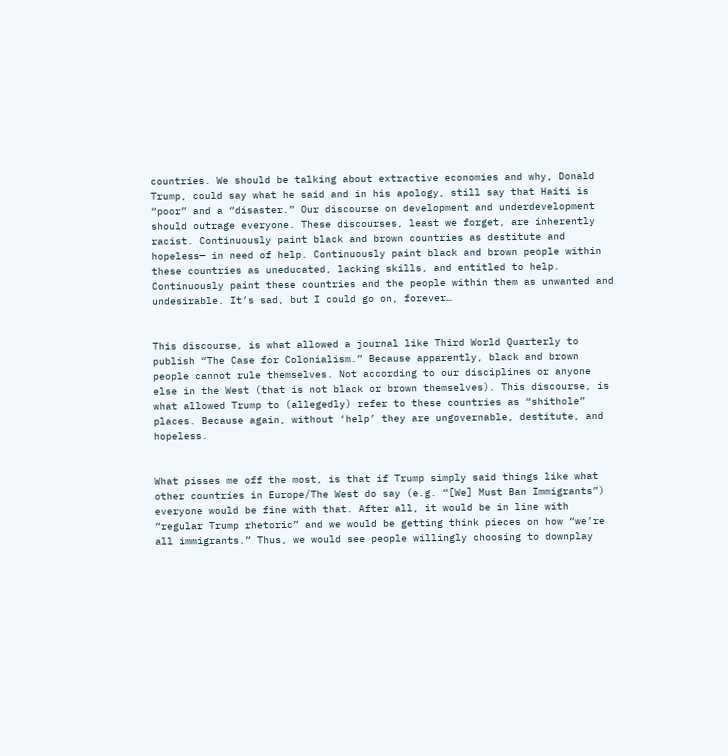countries. We should be talking about extractive economies and why, Donald Trump, could say what he said and in his apology, still say that Haiti is “poor” and a “disaster.” Our discourse on development and underdevelopment should outrage everyone. These discourses, least we forget, are inherently racist. Continuously paint black and brown countries as destitute and hopeless— in need of help. Continuously paint black and brown people within these countries as uneducated, lacking skills, and entitled to help. Continuously paint these countries and the people within them as unwanted and undesirable. It’s sad, but I could go on, forever…


This discourse, is what allowed a journal like Third World Quarterly to publish “The Case for Colonialism.” Because apparently, black and brown people cannot rule themselves. Not according to our disciplines or anyone else in the West (that is not black or brown themselves). This discourse, is what allowed Trump to (allegedly) refer to these countries as “shithole” places. Because again, without ‘help’ they are ungovernable, destitute, and hopeless.


What pisses me off the most, is that if Trump simply said things like what other countries in Europe/The West do say (e.g. “[We] Must Ban Immigrants”) everyone would be fine with that. After all, it would be in line with “regular Trump rhetoric” and we would be getting think pieces on how “we’re all immigrants.” Thus, we would see people willingly choosing to downplay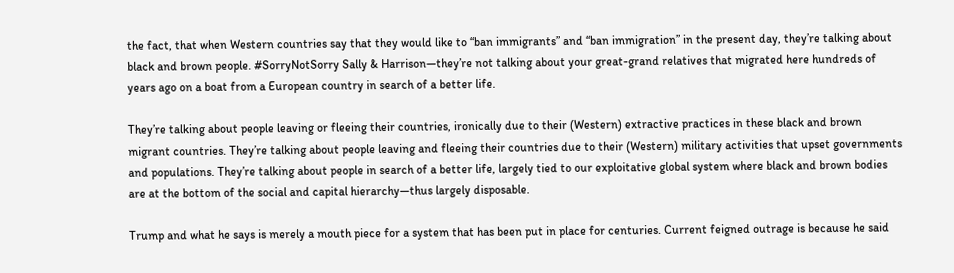the fact, that when Western countries say that they would like to “ban immigrants” and “ban immigration” in the present day, they’re talking about black and brown people. #SorryNotSorry Sally & Harrison—they’re not talking about your great-grand relatives that migrated here hundreds of years ago on a boat from a European country in search of a better life.

They’re talking about people leaving or fleeing their countries, ironically due to their (Western) extractive practices in these black and brown migrant countries. They’re talking about people leaving and fleeing their countries due to their (Western) military activities that upset governments and populations. They’re talking about people in search of a better life, largely tied to our exploitative global system where black and brown bodies are at the bottom of the social and capital hierarchy—thus largely disposable.

Trump and what he says is merely a mouth piece for a system that has been put in place for centuries. Current feigned outrage is because he said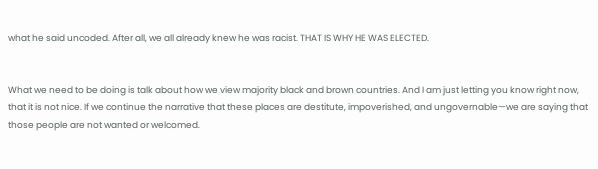what he said uncoded. After all, we all already knew he was racist. THAT IS WHY HE WAS ELECTED.


What we need to be doing is talk about how we view majority black and brown countries. And I am just letting you know right now, that it is not nice. If we continue the narrative that these places are destitute, impoverished, and ungovernable—we are saying that those people are not wanted or welcomed.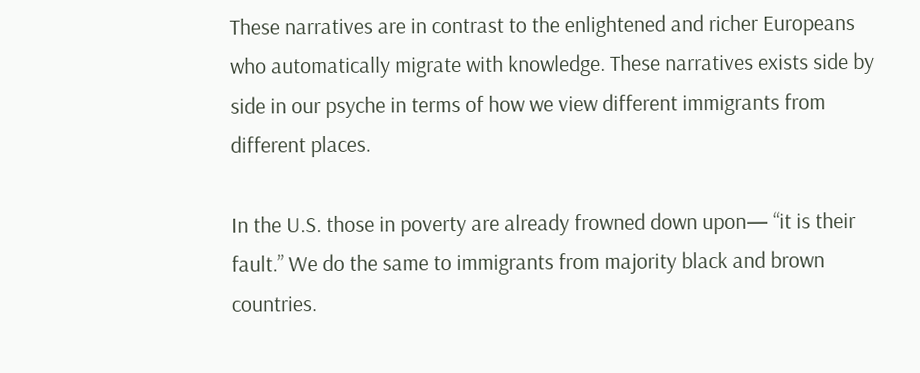These narratives are in contrast to the enlightened and richer Europeans who automatically migrate with knowledge. These narratives exists side by side in our psyche in terms of how we view different immigrants from different places.

In the U.S. those in poverty are already frowned down upon— “it is their fault.” We do the same to immigrants from majority black and brown countries.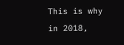This is why in 2018,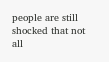people are still shocked that not all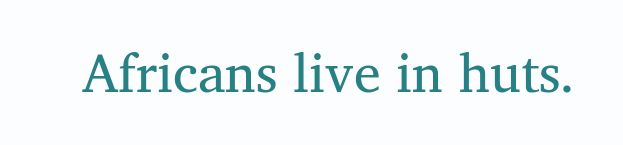Africans live in huts.